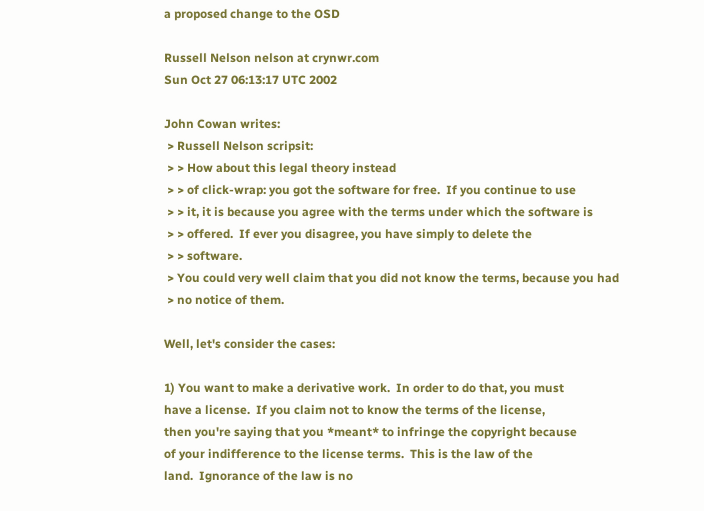a proposed change to the OSD

Russell Nelson nelson at crynwr.com
Sun Oct 27 06:13:17 UTC 2002

John Cowan writes:
 > Russell Nelson scripsit:
 > > How about this legal theory instead
 > > of click-wrap: you got the software for free.  If you continue to use
 > > it, it is because you agree with the terms under which the software is
 > > offered.  If ever you disagree, you have simply to delete the
 > > software.
 > You could very well claim that you did not know the terms, because you had
 > no notice of them.

Well, let's consider the cases:

1) You want to make a derivative work.  In order to do that, you must
have a license.  If you claim not to know the terms of the license,
then you're saying that you *meant* to infringe the copyright because
of your indifference to the license terms.  This is the law of the
land.  Ignorance of the law is no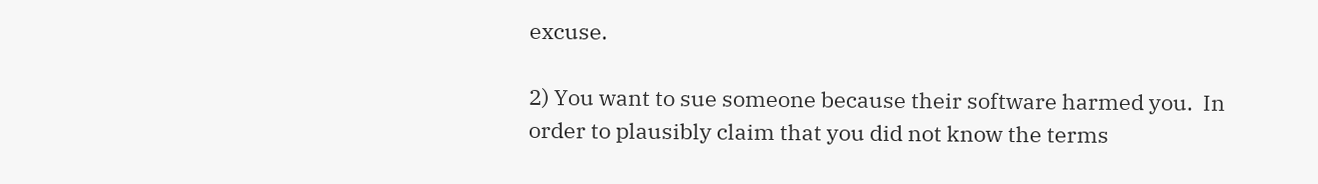excuse.

2) You want to sue someone because their software harmed you.  In
order to plausibly claim that you did not know the terms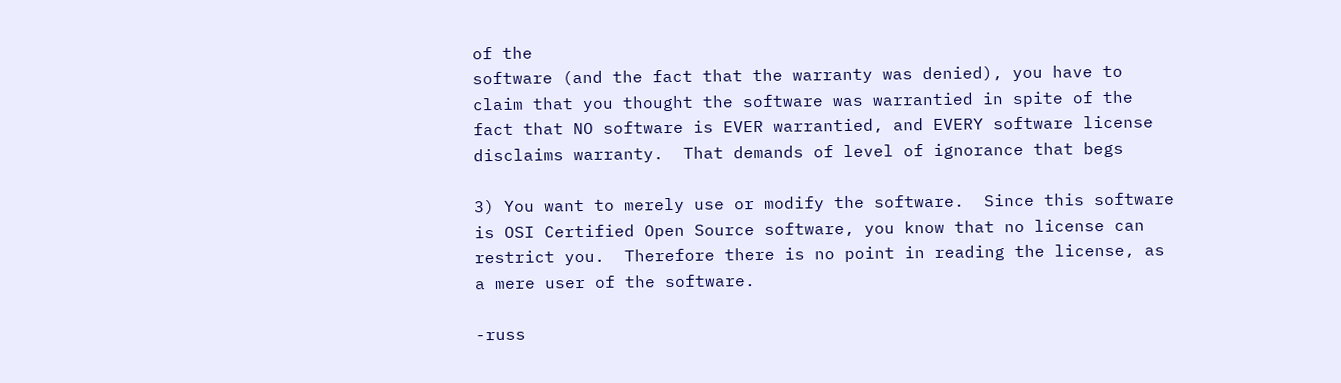of the
software (and the fact that the warranty was denied), you have to
claim that you thought the software was warrantied in spite of the
fact that NO software is EVER warrantied, and EVERY software license
disclaims warranty.  That demands of level of ignorance that begs

3) You want to merely use or modify the software.  Since this software
is OSI Certified Open Source software, you know that no license can
restrict you.  Therefore there is no point in reading the license, as
a mere user of the software.

-russ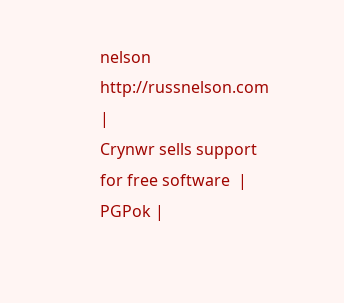nelson              http://russnelson.com |
Crynwr sells support for free software  | PGPok |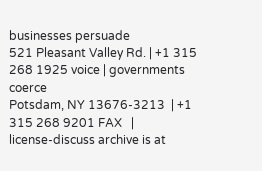businesses persuade
521 Pleasant Valley Rd. | +1 315 268 1925 voice | governments coerce
Potsdam, NY 13676-3213  | +1 315 268 9201 FAX   |
license-discuss archive is at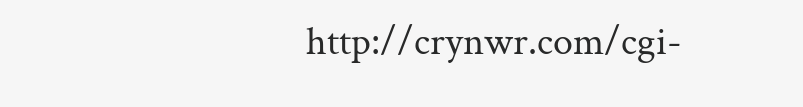http://crynwr.com/cgi-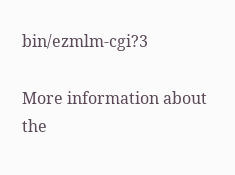bin/ezmlm-cgi?3

More information about the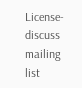License-discuss mailing list